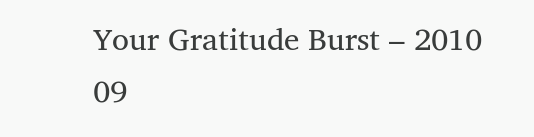Your Gratitude Burst – 2010 09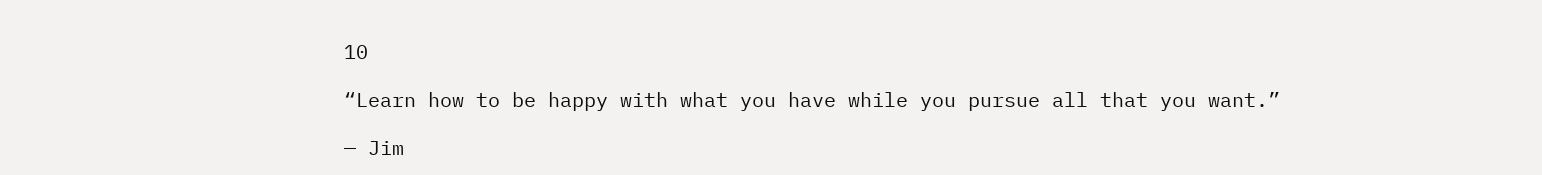10

“Learn how to be happy with what you have while you pursue all that you want.”

— Jim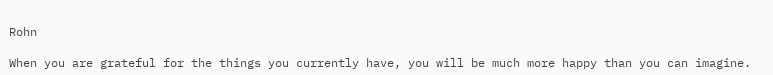Rohn

When you are grateful for the things you currently have, you will be much more happy than you can imagine.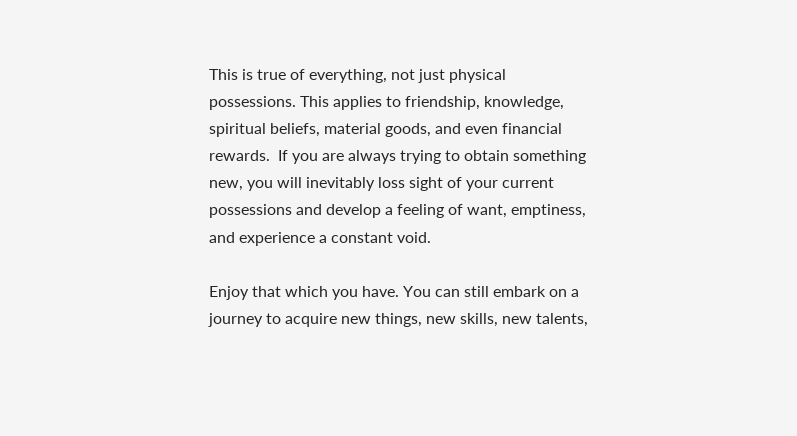This is true of everything, not just physical possessions. This applies to friendship, knowledge, spiritual beliefs, material goods, and even financial rewards.  If you are always trying to obtain something new, you will inevitably loss sight of your current possessions and develop a feeling of want, emptiness, and experience a constant void.

Enjoy that which you have. You can still embark on a journey to acquire new things, new skills, new talents,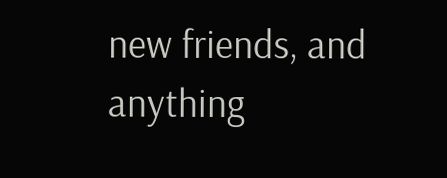new friends, and anything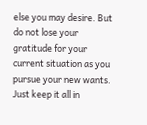else you may desire. But do not lose your gratitude for your current situation as you pursue your new wants.
Just keep it all in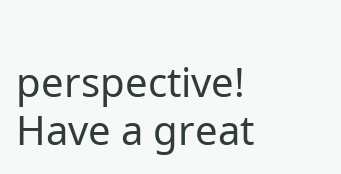perspective! Have a great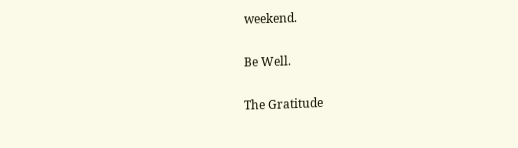weekend.

Be Well.

The Gratitude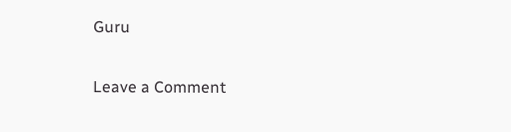Guru

Leave a Comment